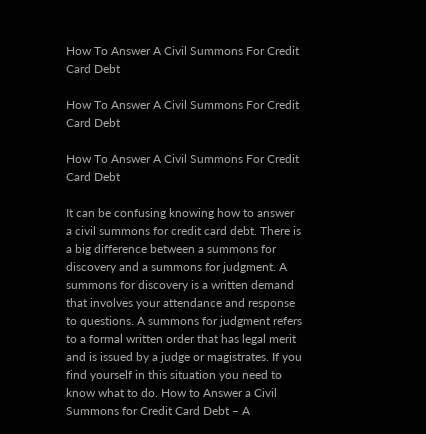How To Answer A Civil Summons For Credit Card Debt

How To Answer A Civil Summons For Credit Card Debt

How To Answer A Civil Summons For Credit Card Debt

It can be confusing knowing how to answer a civil summons for credit card debt. There is a big difference between a summons for discovery and a summons for judgment. A summons for discovery is a written demand that involves your attendance and response to questions. A summons for judgment refers to a formal written order that has legal merit and is issued by a judge or magistrates. If you find yourself in this situation you need to know what to do. How to Answer a Civil Summons for Credit Card Debt – A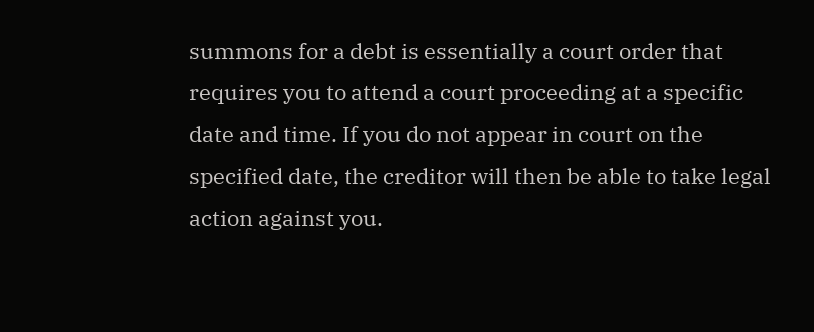summons for a debt is essentially a court order that requires you to attend a court proceeding at a specific date and time. If you do not appear in court on the specified date, the creditor will then be able to take legal action against you.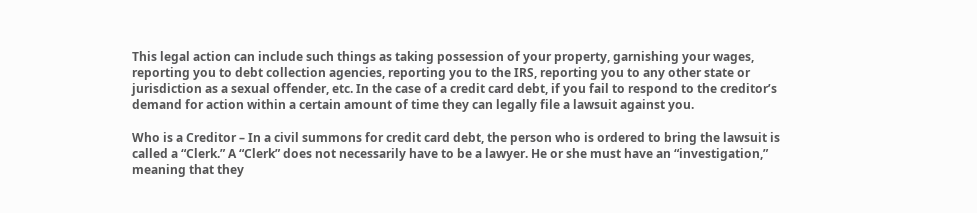This legal action can include such things as taking possession of your property, garnishing your wages, reporting you to debt collection agencies, reporting you to the IRS, reporting you to any other state or jurisdiction as a sexual offender, etc. In the case of a credit card debt, if you fail to respond to the creditor’s demand for action within a certain amount of time they can legally file a lawsuit against you.

Who is a Creditor – In a civil summons for credit card debt, the person who is ordered to bring the lawsuit is called a “Clerk.” A “Clerk” does not necessarily have to be a lawyer. He or she must have an “investigation,” meaning that they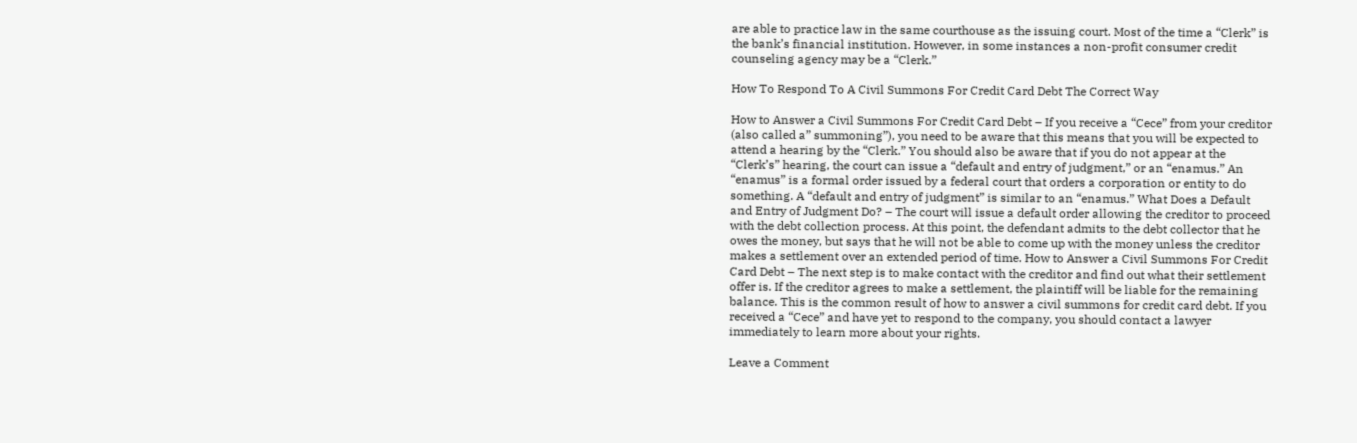are able to practice law in the same courthouse as the issuing court. Most of the time a “Clerk” is the bank’s financial institution. However, in some instances a non-profit consumer credit counseling agency may be a “Clerk.”

How To Respond To A Civil Summons For Credit Card Debt The Correct Way

How to Answer a Civil Summons For Credit Card Debt – If you receive a “Cece” from your creditor (also called a” summoning”), you need to be aware that this means that you will be expected to attend a hearing by the “Clerk.” You should also be aware that if you do not appear at the “Clerk’s” hearing, the court can issue a “default and entry of judgment,” or an “enamus.” An “enamus” is a formal order issued by a federal court that orders a corporation or entity to do something. A “default and entry of judgment” is similar to an “enamus.” What Does a Default and Entry of Judgment Do? – The court will issue a default order allowing the creditor to proceed with the debt collection process. At this point, the defendant admits to the debt collector that he owes the money, but says that he will not be able to come up with the money unless the creditor makes a settlement over an extended period of time. How to Answer a Civil Summons For Credit Card Debt – The next step is to make contact with the creditor and find out what their settlement offer is. If the creditor agrees to make a settlement, the plaintiff will be liable for the remaining balance. This is the common result of how to answer a civil summons for credit card debt. If you received a “Cece” and have yet to respond to the company, you should contact a lawyer immediately to learn more about your rights.

Leave a Comment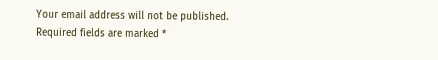Your email address will not be published. Required fields are marked *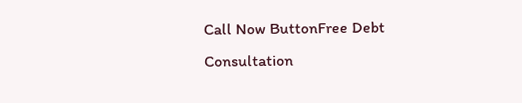Call Now ButtonFree Debt Consultation